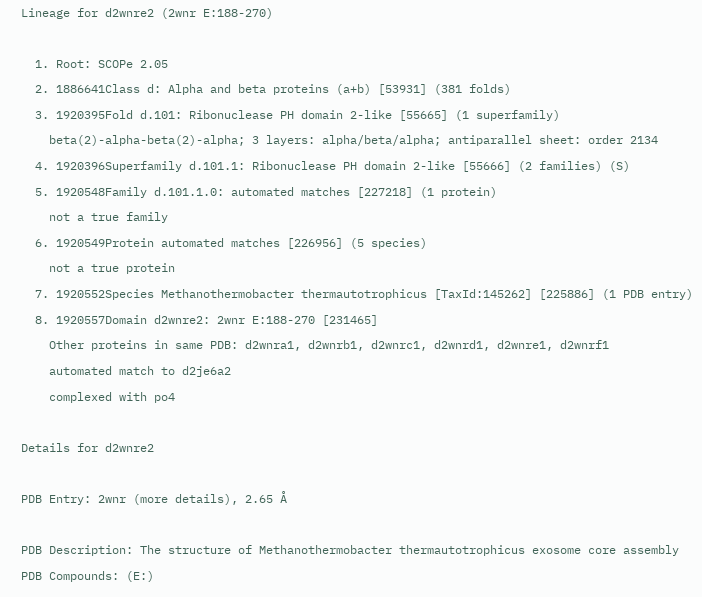Lineage for d2wnre2 (2wnr E:188-270)

  1. Root: SCOPe 2.05
  2. 1886641Class d: Alpha and beta proteins (a+b) [53931] (381 folds)
  3. 1920395Fold d.101: Ribonuclease PH domain 2-like [55665] (1 superfamily)
    beta(2)-alpha-beta(2)-alpha; 3 layers: alpha/beta/alpha; antiparallel sheet: order 2134
  4. 1920396Superfamily d.101.1: Ribonuclease PH domain 2-like [55666] (2 families) (S)
  5. 1920548Family d.101.1.0: automated matches [227218] (1 protein)
    not a true family
  6. 1920549Protein automated matches [226956] (5 species)
    not a true protein
  7. 1920552Species Methanothermobacter thermautotrophicus [TaxId:145262] [225886] (1 PDB entry)
  8. 1920557Domain d2wnre2: 2wnr E:188-270 [231465]
    Other proteins in same PDB: d2wnra1, d2wnrb1, d2wnrc1, d2wnrd1, d2wnre1, d2wnrf1
    automated match to d2je6a2
    complexed with po4

Details for d2wnre2

PDB Entry: 2wnr (more details), 2.65 Å

PDB Description: The structure of Methanothermobacter thermautotrophicus exosome core assembly
PDB Compounds: (E:)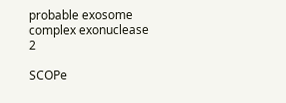probable exosome complex exonuclease 2

SCOPe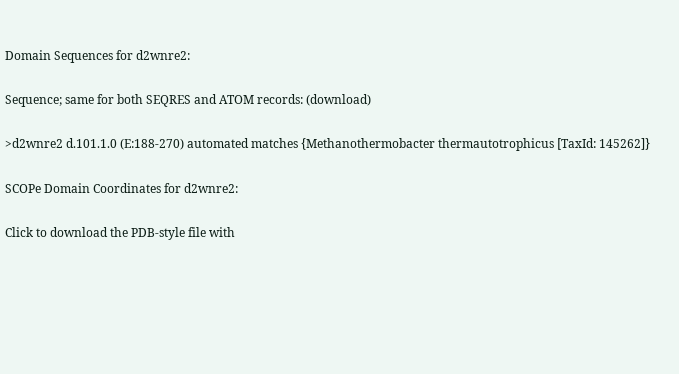Domain Sequences for d2wnre2:

Sequence; same for both SEQRES and ATOM records: (download)

>d2wnre2 d.101.1.0 (E:188-270) automated matches {Methanothermobacter thermautotrophicus [TaxId: 145262]}

SCOPe Domain Coordinates for d2wnre2:

Click to download the PDB-style file with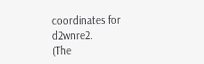coordinates for d2wnre2.
(The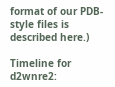format of our PDB-style files is described here.)

Timeline for d2wnre2: